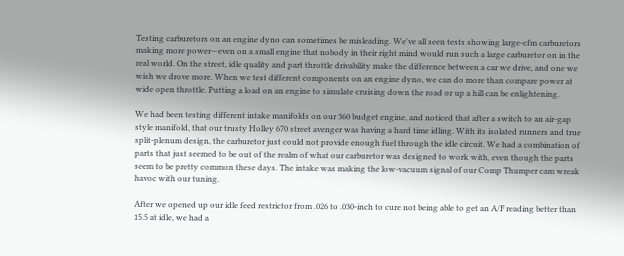Testing carburetors on an engine dyno can sometimes be misleading. We've all seen tests showing large-cfm carburetors making more power—even on a small engine that nobody in their right mind would run such a large carburetor on in the real world. On the street, idle quality and part throttle drivability make the difference between a car we drive, and one we wish we drove more. When we test different components on an engine dyno, we can do more than compare power at wide open throttle. Putting a load on an engine to simulate cruising down the road or up a hill can be enlightening.

We had been testing different intake manifolds on our 360 budget engine, and noticed that after a switch to an air-gap style manifold, that our trusty Holley 670 street avenger was having a hard time idling. With its isolated runners and true split-plenum design, the carburetor just could not provide enough fuel through the idle circuit. We had a combination of parts that just seemed to be out of the realm of what our carburetor was designed to work with, even though the parts seem to be pretty common these days. The intake was making the low-vacuum signal of our Comp Thumper cam wreak havoc with our tuning.

After we opened up our idle feed restrictor from .026 to .030-inch to cure not being able to get an A/F reading better than 15.5 at idle, we had a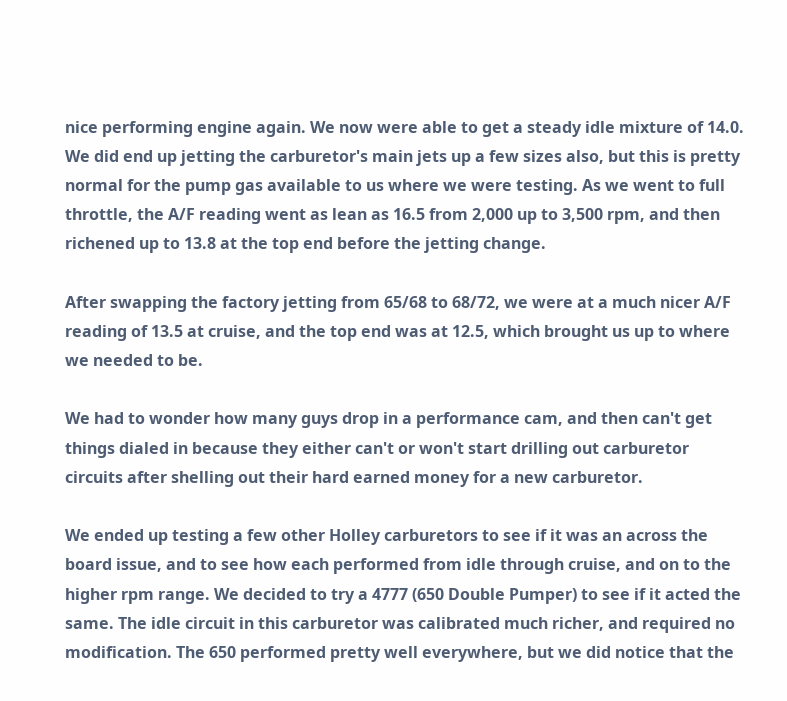nice performing engine again. We now were able to get a steady idle mixture of 14.0. We did end up jetting the carburetor's main jets up a few sizes also, but this is pretty normal for the pump gas available to us where we were testing. As we went to full throttle, the A/F reading went as lean as 16.5 from 2,000 up to 3,500 rpm, and then richened up to 13.8 at the top end before the jetting change.

After swapping the factory jetting from 65/68 to 68/72, we were at a much nicer A/F reading of 13.5 at cruise, and the top end was at 12.5, which brought us up to where we needed to be.

We had to wonder how many guys drop in a performance cam, and then can't get things dialed in because they either can't or won't start drilling out carburetor circuits after shelling out their hard earned money for a new carburetor.

We ended up testing a few other Holley carburetors to see if it was an across the board issue, and to see how each performed from idle through cruise, and on to the higher rpm range. We decided to try a 4777 (650 Double Pumper) to see if it acted the same. The idle circuit in this carburetor was calibrated much richer, and required no modification. The 650 performed pretty well everywhere, but we did notice that the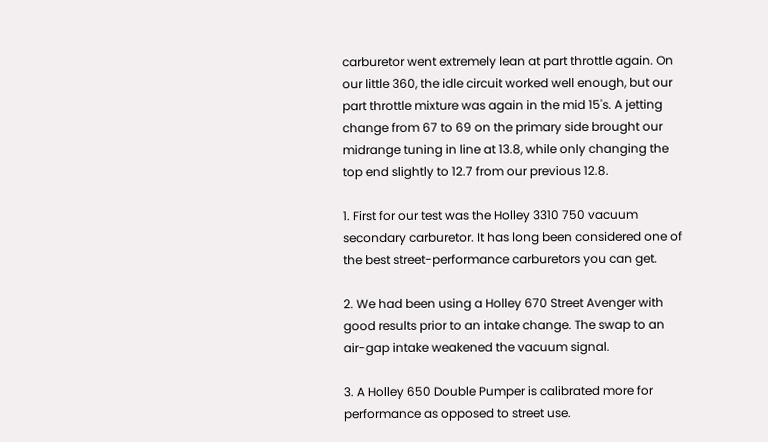carburetor went extremely lean at part throttle again. On our little 360, the idle circuit worked well enough, but our part throttle mixture was again in the mid 15's. A jetting change from 67 to 69 on the primary side brought our midrange tuning in line at 13.8, while only changing the top end slightly to 12.7 from our previous 12.8.

1. First for our test was the Holley 3310 750 vacuum secondary carburetor. It has long been considered one of the best street-performance carburetors you can get.

2. We had been using a Holley 670 Street Avenger with good results prior to an intake change. The swap to an air-gap intake weakened the vacuum signal.

3. A Holley 650 Double Pumper is calibrated more for performance as opposed to street use.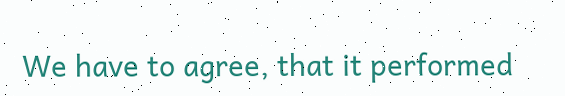We have to agree, that it performed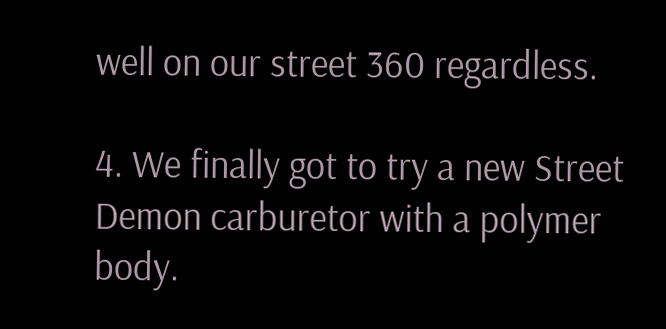well on our street 360 regardless.

4. We finally got to try a new Street Demon carburetor with a polymer body.